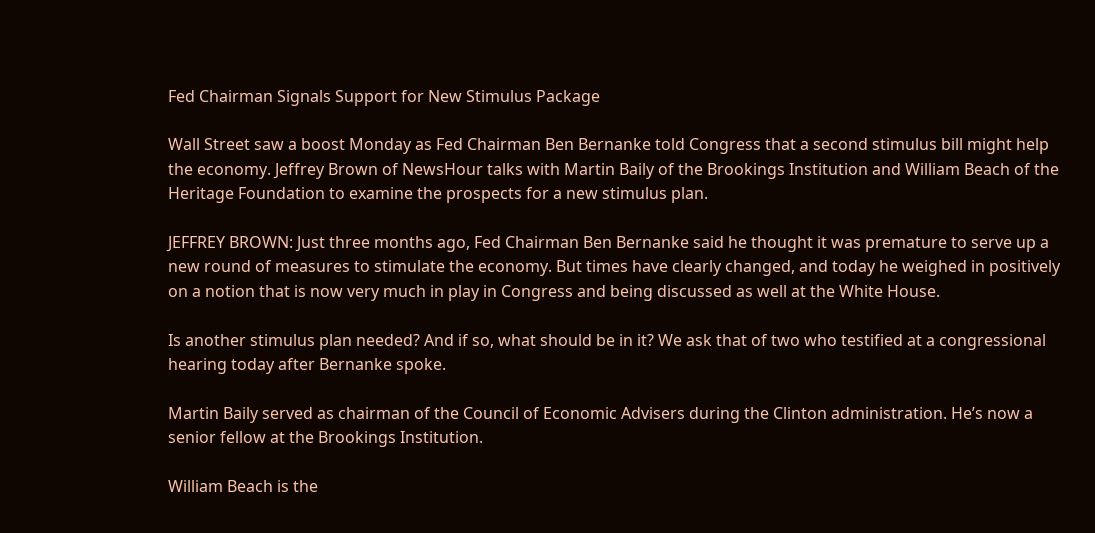Fed Chairman Signals Support for New Stimulus Package

Wall Street saw a boost Monday as Fed Chairman Ben Bernanke told Congress that a second stimulus bill might help the economy. Jeffrey Brown of NewsHour talks with Martin Baily of the Brookings Institution and William Beach of the Heritage Foundation to examine the prospects for a new stimulus plan.

JEFFREY BROWN: Just three months ago, Fed Chairman Ben Bernanke said he thought it was premature to serve up a new round of measures to stimulate the economy. But times have clearly changed, and today he weighed in positively on a notion that is now very much in play in Congress and being discussed as well at the White House.

Is another stimulus plan needed? And if so, what should be in it? We ask that of two who testified at a congressional hearing today after Bernanke spoke.

Martin Baily served as chairman of the Council of Economic Advisers during the Clinton administration. He’s now a senior fellow at the Brookings Institution.

William Beach is the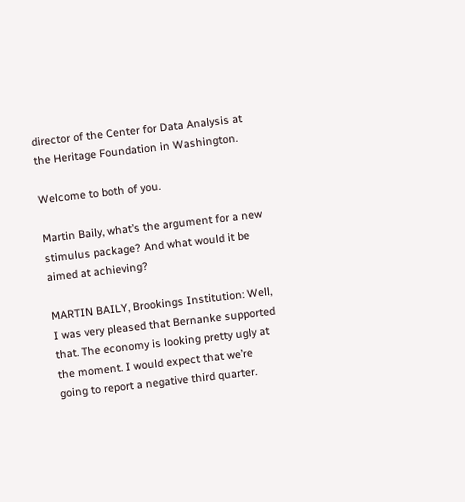director of the Center for Data Analysis at the Heritage Foundation in Washington.

Welcome to both of you.

Martin Baily, what’s the argument for a new stimulus package? And what would it be aimed at achieving?

MARTIN BAILY, Brookings Institution: Well, I was very pleased that Bernanke supported that. The economy is looking pretty ugly at the moment. I would expect that we’re going to report a negative third quarter.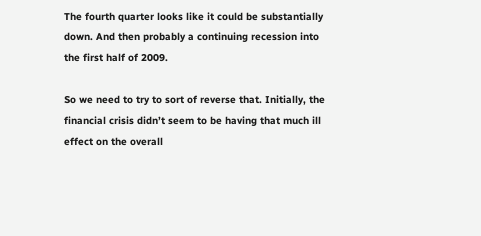The fourth quarter looks like it could be substantially down. And then probably a continuing recession into the first half of 2009.

So we need to try to sort of reverse that. Initially, the financial crisis didn’t seem to be having that much ill effect on the overall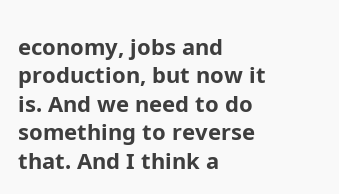economy, jobs and production, but now it is. And we need to do something to reverse that. And I think a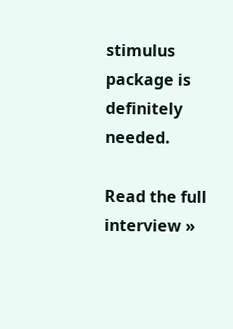stimulus package is definitely needed.

Read the full interview »